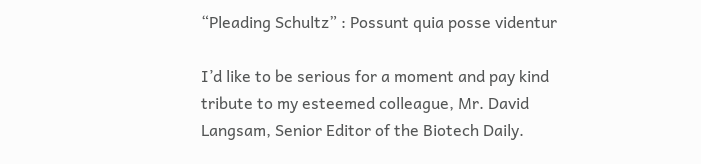“Pleading Schultz” : Possunt quia posse videntur

I’d like to be serious for a moment and pay kind tribute to my esteemed colleague, Mr. David Langsam, Senior Editor of the Biotech Daily.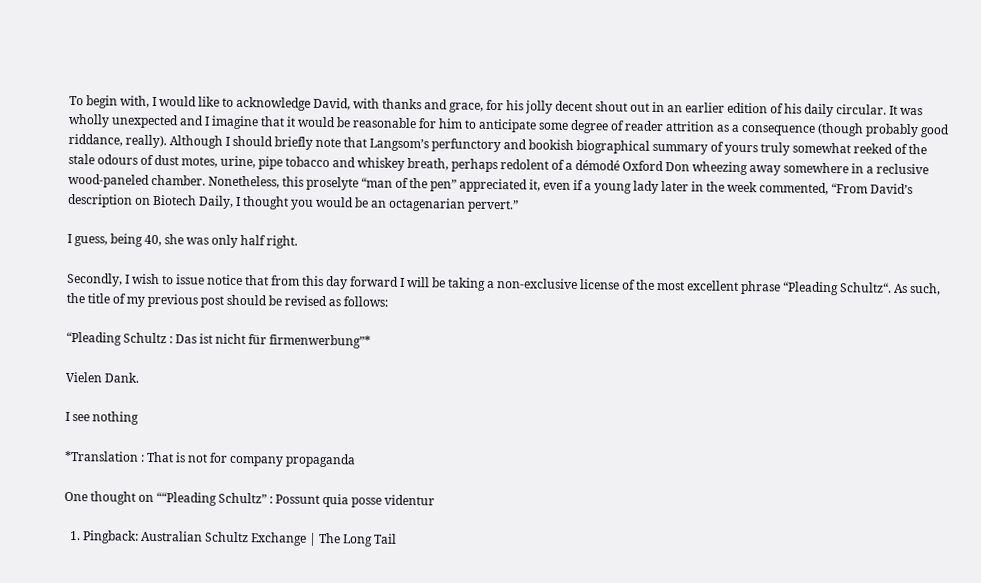To begin with, I would like to acknowledge David, with thanks and grace, for his jolly decent shout out in an earlier edition of his daily circular. It was wholly unexpected and I imagine that it would be reasonable for him to anticipate some degree of reader attrition as a consequence (though probably good riddance, really). Although I should briefly note that Langsom’s perfunctory and bookish biographical summary of yours truly somewhat reeked of the stale odours of dust motes, urine, pipe tobacco and whiskey breath, perhaps redolent of a démodé Oxford Don wheezing away somewhere in a reclusive wood-paneled chamber. Nonetheless, this proselyte “man of the pen” appreciated it, even if a young lady later in the week commented, “From David’s description on Biotech Daily, I thought you would be an octagenarian pervert.”

I guess, being 40, she was only half right.

Secondly, I wish to issue notice that from this day forward I will be taking a non-exclusive license of the most excellent phrase “Pleading Schultz“. As such, the title of my previous post should be revised as follows:

“Pleading Schultz : Das ist nicht für firmenwerbung”*

Vielen Dank.

I see nothing

*Translation : That is not for company propaganda

One thought on ““Pleading Schultz” : Possunt quia posse videntur

  1. Pingback: Australian Schultz Exchange | The Long Tail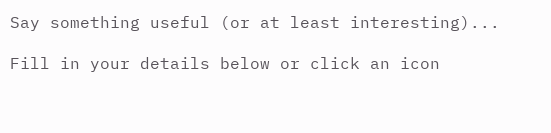Say something useful (or at least interesting)...

Fill in your details below or click an icon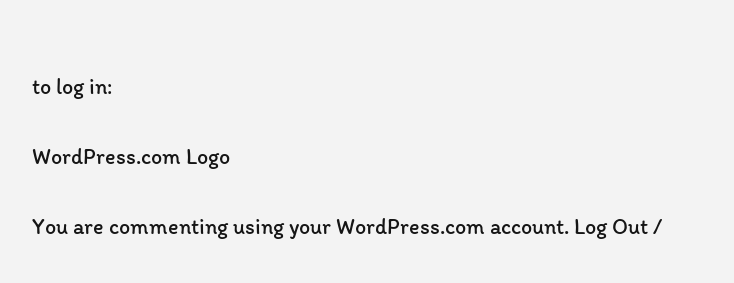to log in:

WordPress.com Logo

You are commenting using your WordPress.com account. Log Out /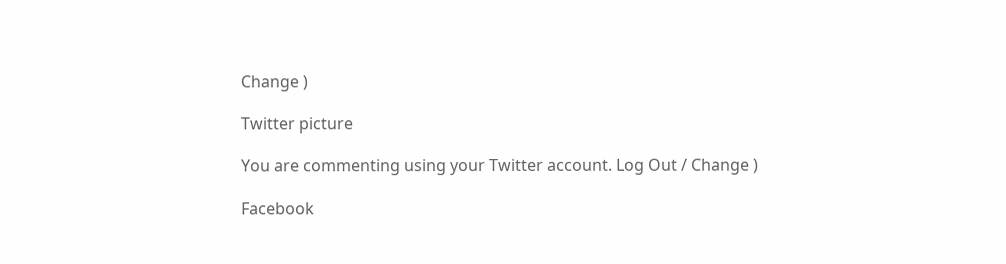Change )

Twitter picture

You are commenting using your Twitter account. Log Out / Change )

Facebook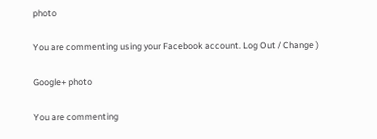photo

You are commenting using your Facebook account. Log Out / Change )

Google+ photo

You are commenting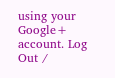using your Google+ account. Log Out /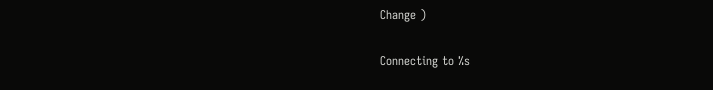Change )

Connecting to %s